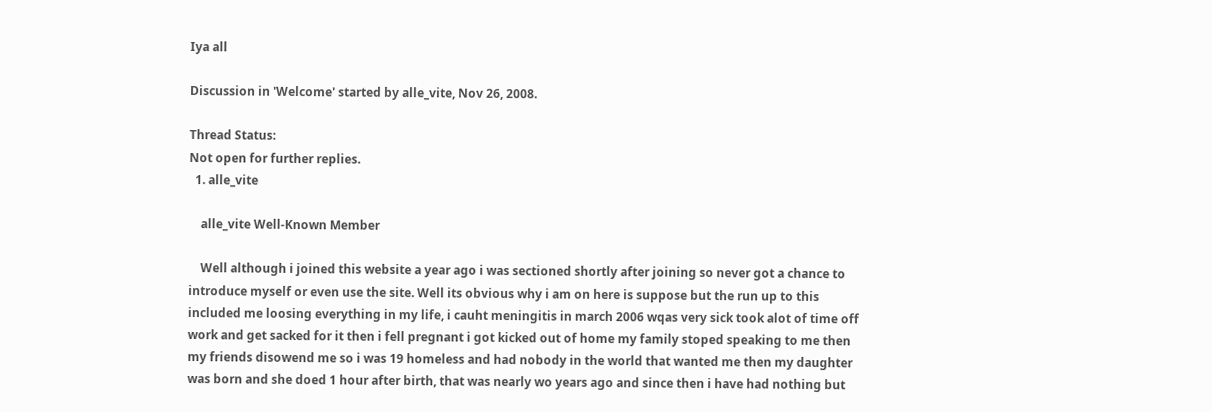Iya all

Discussion in 'Welcome' started by alle_vite, Nov 26, 2008.

Thread Status:
Not open for further replies.
  1. alle_vite

    alle_vite Well-Known Member

    Well although i joined this website a year ago i was sectioned shortly after joining so never got a chance to introduce myself or even use the site. Well its obvious why i am on here is suppose but the run up to this included me loosing everything in my life, i cauht meningitis in march 2006 wqas very sick took alot of time off work and get sacked for it then i fell pregnant i got kicked out of home my family stoped speaking to me then my friends disowend me so i was 19 homeless and had nobody in the world that wanted me then my daughter was born and she doed 1 hour after birth, that was nearly wo years ago and since then i have had nothing but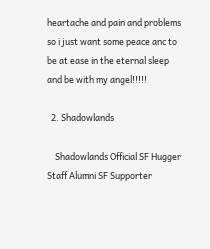heartache and pain and problems so i just want some peace anc to be at ease in the eternal sleep and be with my angel!!!!!

  2. Shadowlands

    Shadowlands Official SF Hugger Staff Alumni SF Supporter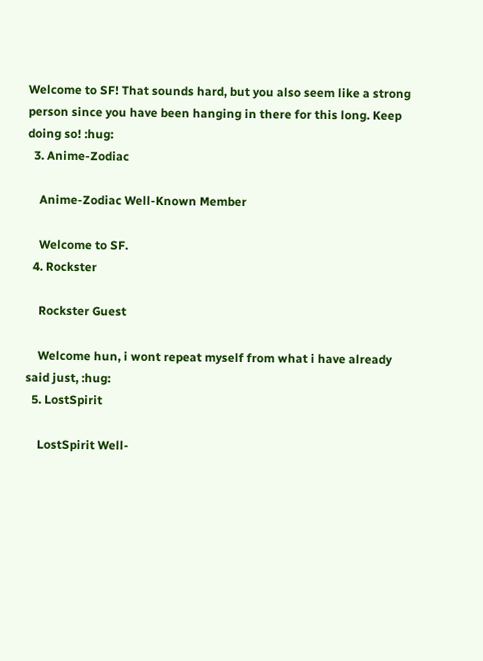Welcome to SF! That sounds hard, but you also seem like a strong person since you have been hanging in there for this long. Keep doing so! :hug:
  3. Anime-Zodiac

    Anime-Zodiac Well-Known Member

    Welcome to SF.
  4. Rockster

    Rockster Guest

    Welcome hun, i wont repeat myself from what i have already said just, :hug:
  5. LostSpirit

    LostSpirit Well-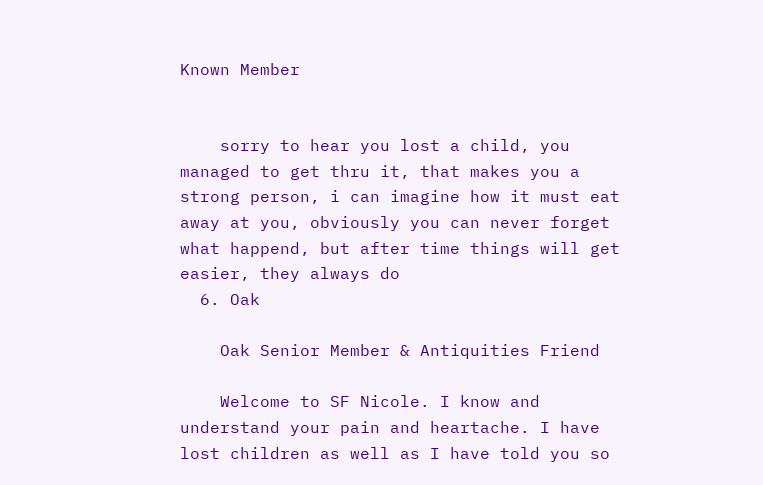Known Member


    sorry to hear you lost a child, you managed to get thru it, that makes you a strong person, i can imagine how it must eat away at you, obviously you can never forget what happend, but after time things will get easier, they always do
  6. Oak

    Oak Senior Member & Antiquities Friend

    Welcome to SF Nicole. I know and understand your pain and heartache. I have lost children as well as I have told you so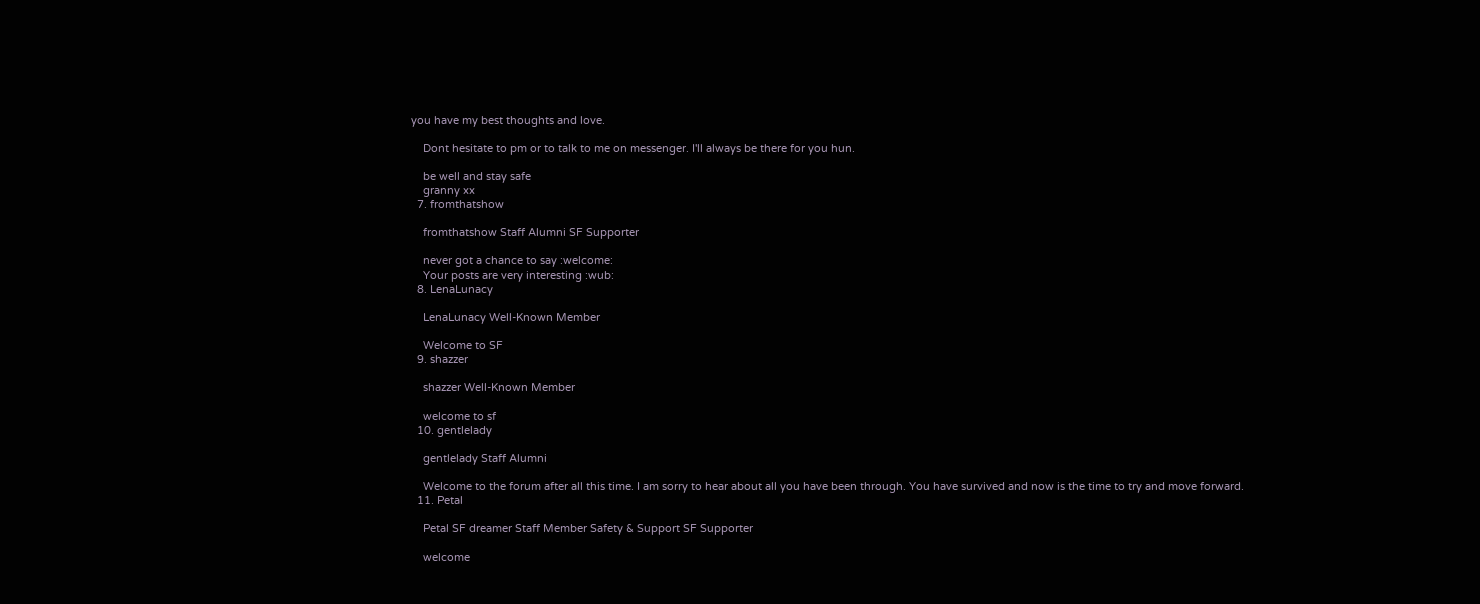you have my best thoughts and love.

    Dont hesitate to pm or to talk to me on messenger. I'll always be there for you hun.

    be well and stay safe
    granny xx
  7. fromthatshow

    fromthatshow Staff Alumni SF Supporter

    never got a chance to say :welcome:
    Your posts are very interesting :wub:
  8. LenaLunacy

    LenaLunacy Well-Known Member

    Welcome to SF
  9. shazzer

    shazzer Well-Known Member

    welcome to sf
  10. gentlelady

    gentlelady Staff Alumni

    Welcome to the forum after all this time. I am sorry to hear about all you have been through. You have survived and now is the time to try and move forward.
  11. Petal

    Petal SF dreamer Staff Member Safety & Support SF Supporter

    welcome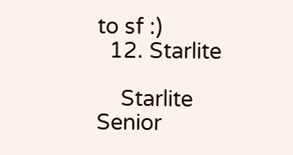to sf :)
  12. Starlite

    Starlite Senior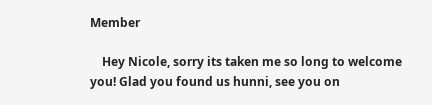Member

    Hey Nicole, sorry its taken me so long to welcome you! Glad you found us hunni, see you on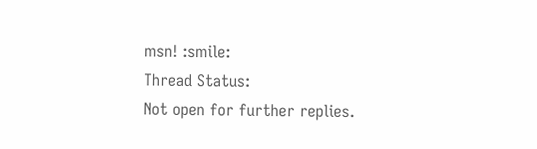msn! :smile:
Thread Status:
Not open for further replies.